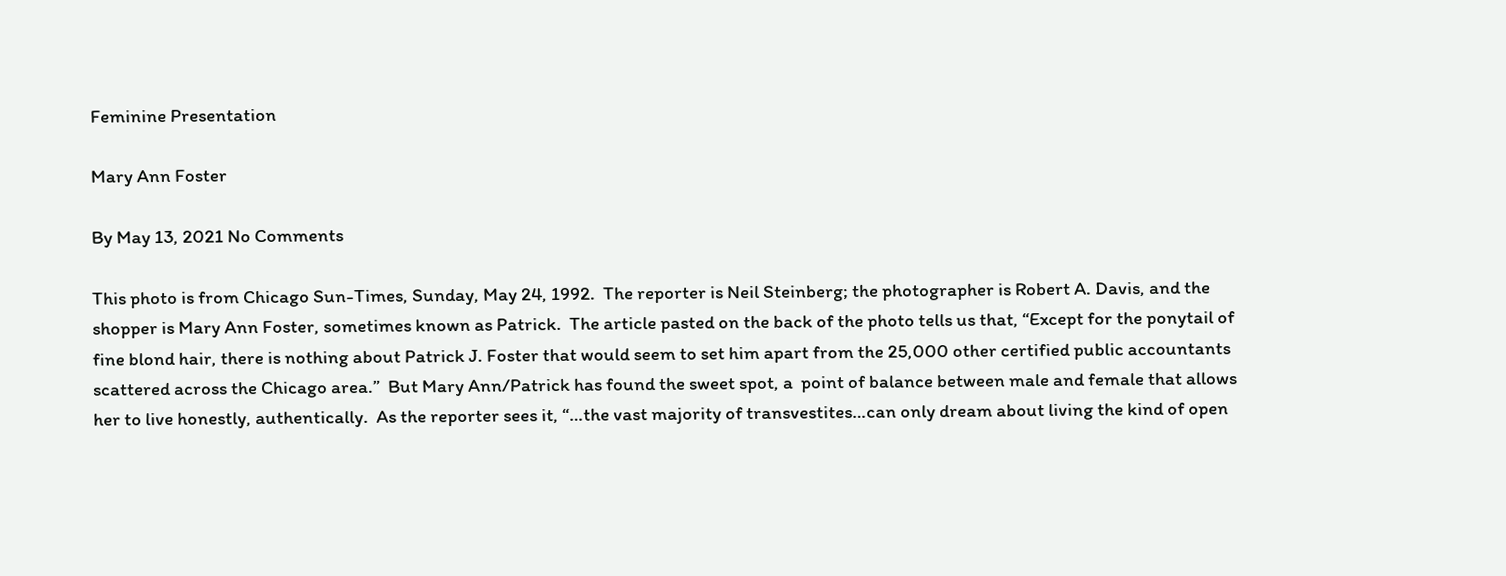Feminine Presentation

Mary Ann Foster

By May 13, 2021 No Comments

This photo is from Chicago Sun-Times, Sunday, May 24, 1992.  The reporter is Neil Steinberg; the photographer is Robert A. Davis, and the shopper is Mary Ann Foster, sometimes known as Patrick.  The article pasted on the back of the photo tells us that, “Except for the ponytail of fine blond hair, there is nothing about Patrick J. Foster that would seem to set him apart from the 25,000 other certified public accountants scattered across the Chicago area.”  But Mary Ann/Patrick has found the sweet spot, a  point of balance between male and female that allows her to live honestly, authentically.  As the reporter sees it, “…the vast majority of transvestites…can only dream about living the kind of open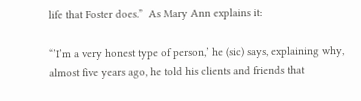life that Foster does.”  As Mary Ann explains it:

“’I’m a very honest type of person,’ he (sic) says, explaining why, almost five years ago, he told his clients and friends that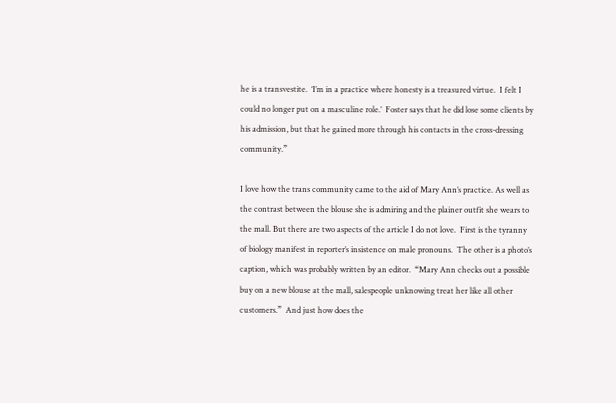he is a transvestite.  ‘I’m in a practice where honesty is a treasured virtue.  I felt I could no longer put on a masculine role.’  Foster says that he did lose some clients by his admission, but that he gained more through his contacts in the cross-dressing community.”

I love how the trans community came to the aid of Mary Ann’s practice. As well as the contrast between the blouse she is admiring and the plainer outfit she wears to the mall. But there are two aspects of the article I do not love.  First is the tyranny of biology manifest in reporter’s insistence on male pronouns.  The other is a photo’s caption, which was probably written by an editor.  “Mary Ann checks out a possible buy on a new blouse at the mall, salespeople unknowing treat her like all other customers.”  And just how does the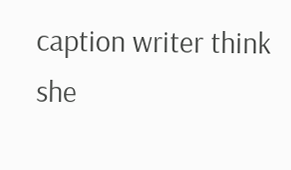caption writer think she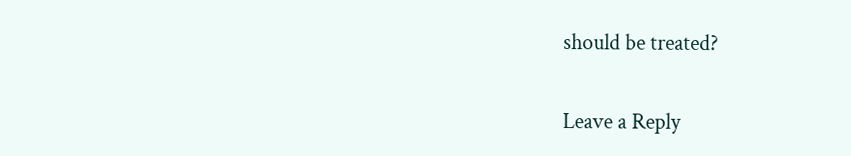should be treated?

Leave a Reply